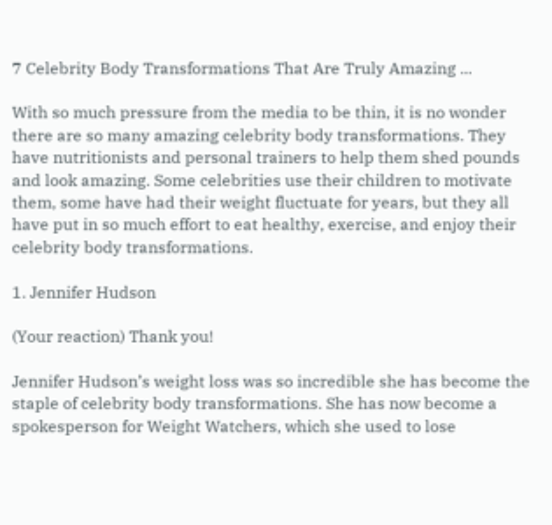7 Celebrity Body Transformations That Are Truly Amazing ...

With so much pressure from the media to be thin, it is no wonder there are so many amazing celebrity body transformations. They have nutritionists and personal trainers to help them shed pounds and look amazing. Some celebrities use their children to motivate them, some have had their weight fluctuate for years, but they all have put in so much effort to eat healthy, exercise, and enjoy their celebrity body transformations.

1. Jennifer Hudson

(Your reaction) Thank you!

Jennifer Hudson’s weight loss was so incredible she has become the staple of celebrity body transformations. She has now become a spokesperson for Weight Watchers, which she used to lose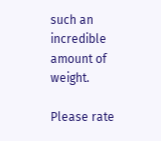such an incredible amount of weight.

Please rate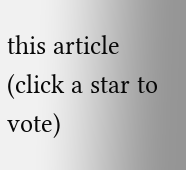this article
(click a star to vote)